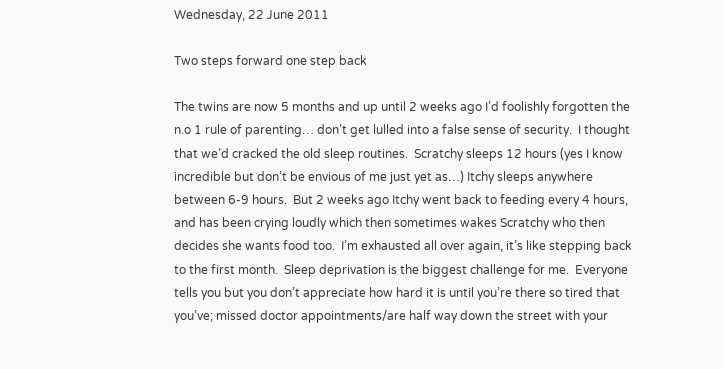Wednesday, 22 June 2011

Two steps forward one step back

The twins are now 5 months and up until 2 weeks ago I’d foolishly forgotten the n.o 1 rule of parenting… don’t get lulled into a false sense of security.  I thought that we’d cracked the old sleep routines.  Scratchy sleeps 12 hours (yes I know incredible but don’t be envious of me just yet as…) Itchy sleeps anywhere between 6-9 hours.  But 2 weeks ago Itchy went back to feeding every 4 hours, and has been crying loudly which then sometimes wakes Scratchy who then decides she wants food too.  I’m exhausted all over again, it’s like stepping back to the first month.  Sleep deprivation is the biggest challenge for me.  Everyone tells you but you don’t appreciate how hard it is until you’re there so tired that you’ve; missed doctor appointments/are half way down the street with your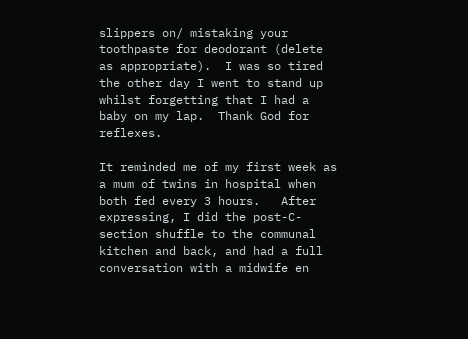slippers on/ mistaking your toothpaste for deodorant (delete as appropriate).  I was so tired the other day I went to stand up whilst forgetting that I had a baby on my lap.  Thank God for reflexes.

It reminded me of my first week as a mum of twins in hospital when both fed every 3 hours.   After expressing, I did the post-C-section shuffle to the communal kitchen and back, and had a full conversation with a midwife en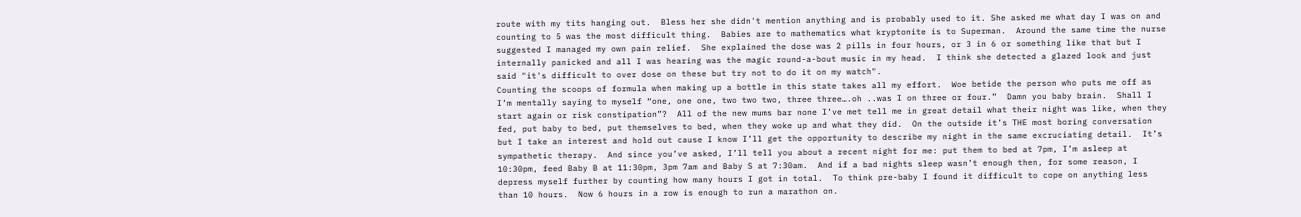route with my tits hanging out.  Bless her she didn't mention anything and is probably used to it. She asked me what day I was on and counting to 5 was the most difficult thing.  Babies are to mathematics what kryptonite is to Superman.  Around the same time the nurse suggested I managed my own pain relief.  She explained the dose was 2 pills in four hours, or 3 in 6 or something like that but I internally panicked and all I was hearing was the magic round-a-bout music in my head.  I think she detected a glazed look and just said "it's difficult to over dose on these but try not to do it on my watch".
Counting the scoops of formula when making up a bottle in this state takes all my effort.  Woe betide the person who puts me off as I’m mentally saying to myself “one, one one, two two two, three three….oh ..was I on three or four.”  Damn you baby brain.  Shall I start again or risk constipation”?  All of the new mums bar none I’ve met tell me in great detail what their night was like, when they fed, put baby to bed, put themselves to bed, when they woke up and what they did.  On the outside it’s THE most boring conversation but I take an interest and hold out cause I know I’ll get the opportunity to describe my night in the same excruciating detail.  It’s sympathetic therapy.  And since you’ve asked, I’ll tell you about a recent night for me: put them to bed at 7pm, I’m asleep at 10:30pm, feed Baby B at 11:30pm, 3pm 7am and Baby S at 7:30am.  And if a bad nights sleep wasn’t enough then, for some reason, I depress myself further by counting how many hours I got in total.  To think pre-baby I found it difficult to cope on anything less than 10 hours.  Now 6 hours in a row is enough to run a marathon on.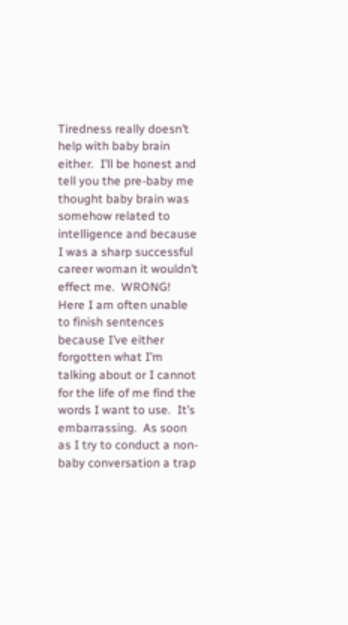Tiredness really doesn’t help with baby brain either.  I’ll be honest and tell you the pre-baby me thought baby brain was somehow related to intelligence and because I was a sharp successful career woman it wouldn’t effect me.  WRONG!  Here I am often unable to finish sentences because I’ve either forgotten what I’m talking about or I cannot for the life of me find the words I want to use.  It’s embarrassing.  As soon as I try to conduct a non-baby conversation a trap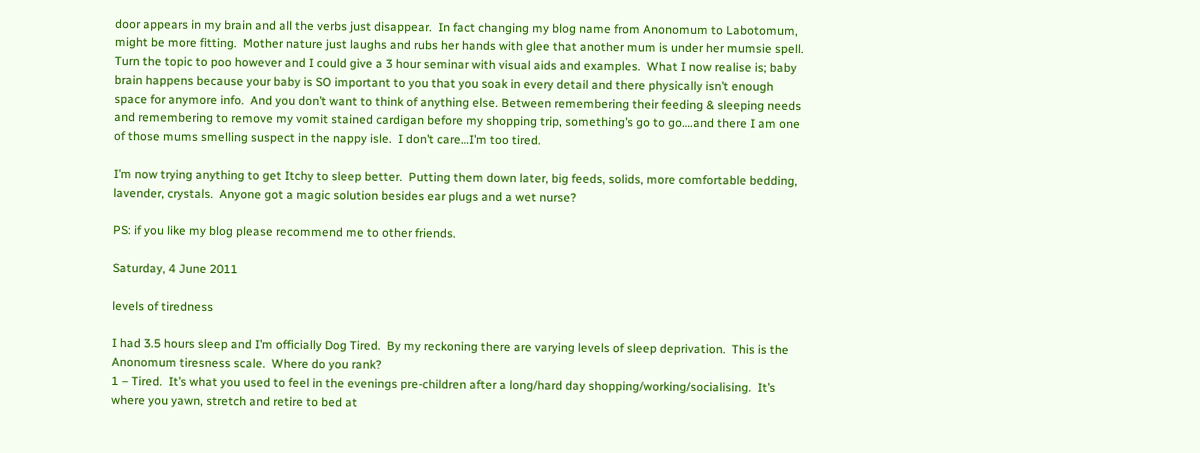door appears in my brain and all the verbs just disappear.  In fact changing my blog name from Anonomum to Labotomum, might be more fitting.  Mother nature just laughs and rubs her hands with glee that another mum is under her mumsie spell.  Turn the topic to poo however and I could give a 3 hour seminar with visual aids and examples.  What I now realise is; baby brain happens because your baby is SO important to you that you soak in every detail and there physically isn’t enough space for anymore info.  And you don’t want to think of anything else. Between remembering their feeding & sleeping needs and remembering to remove my vomit stained cardigan before my shopping trip, something’s go to go….and there I am one of those mums smelling suspect in the nappy isle.  I don’t care…I’m too tired.

I’m now trying anything to get Itchy to sleep better.  Putting them down later, big feeds, solids, more comfortable bedding, lavender, crystals.  Anyone got a magic solution besides ear plugs and a wet nurse?

PS: if you like my blog please recommend me to other friends.

Saturday, 4 June 2011

levels of tiredness

I had 3.5 hours sleep and I’m officially Dog Tired.  By my reckoning there are varying levels of sleep deprivation.  This is the Anonomum tiresness scale.  Where do you rank?
1 – Tired.  It’s what you used to feel in the evenings pre-children after a long/hard day shopping/working/socialising.  It’s where you yawn, stretch and retire to bed at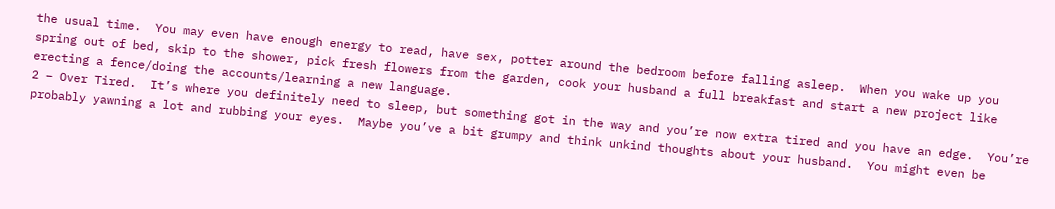the usual time.  You may even have enough energy to read, have sex, potter around the bedroom before falling asleep.  When you wake up you spring out of bed, skip to the shower, pick fresh flowers from the garden, cook your husband a full breakfast and start a new project like erecting a fence/doing the accounts/learning a new language.
2 – Over Tired.  It’s where you definitely need to sleep, but something got in the way and you’re now extra tired and you have an edge.  You’re probably yawning a lot and rubbing your eyes.  Maybe you’ve a bit grumpy and think unkind thoughts about your husband.  You might even be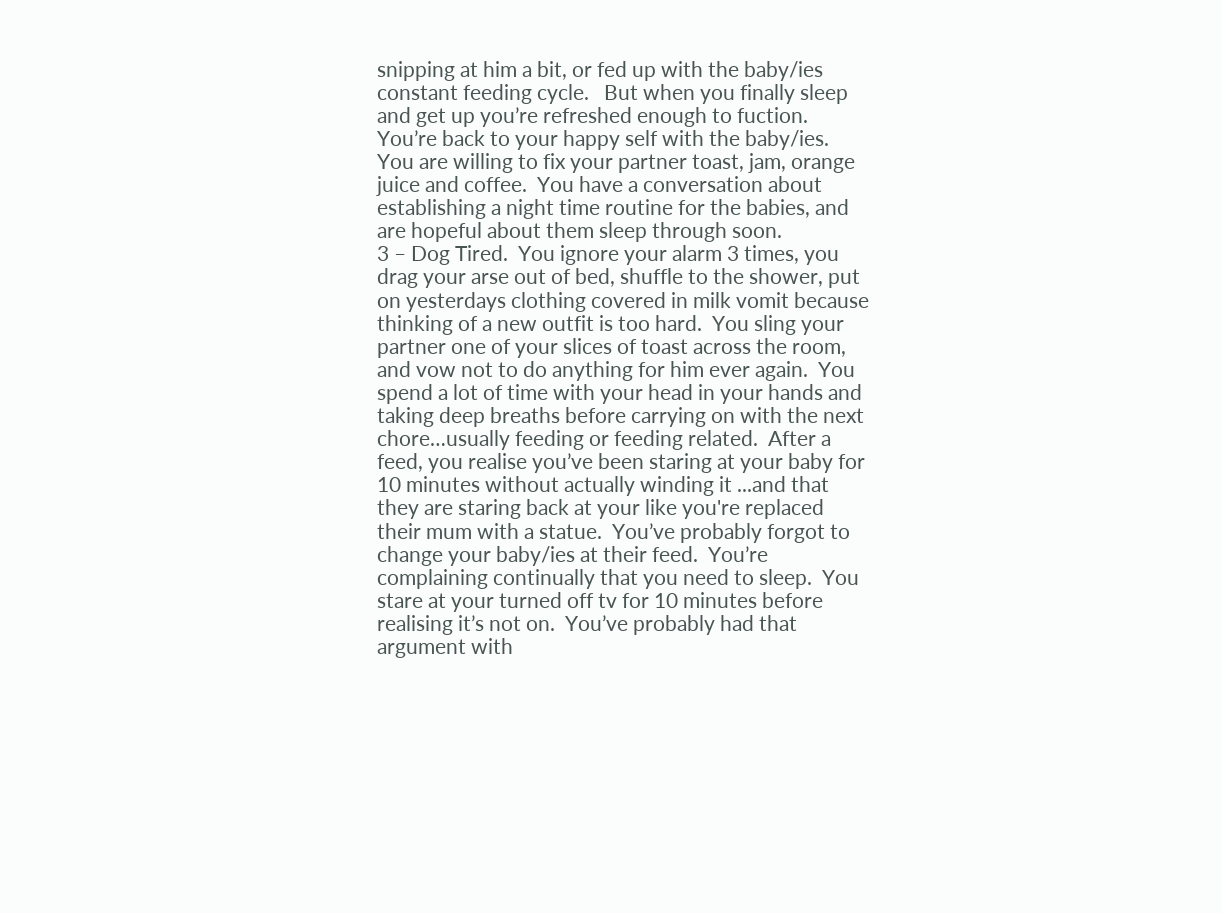snipping at him a bit, or fed up with the baby/ies constant feeding cycle.   But when you finally sleep and get up you’re refreshed enough to fuction.  You’re back to your happy self with the baby/ies.  You are willing to fix your partner toast, jam, orange juice and coffee.  You have a conversation about establishing a night time routine for the babies, and are hopeful about them sleep through soon.
3 – Dog Tired.  You ignore your alarm 3 times, you drag your arse out of bed, shuffle to the shower, put on yesterdays clothing covered in milk vomit because thinking of a new outfit is too hard.  You sling your partner one of your slices of toast across the room, and vow not to do anything for him ever again.  You spend a lot of time with your head in your hands and taking deep breaths before carrying on with the next chore…usually feeding or feeding related.  After a feed, you realise you’ve been staring at your baby for 10 minutes without actually winding it ...and that they are staring back at your like you're replaced their mum with a statue.  You’ve probably forgot to change your baby/ies at their feed.  You’re complaining continually that you need to sleep.  You stare at your turned off tv for 10 minutes before realising it’s not on.  You’ve probably had that argument with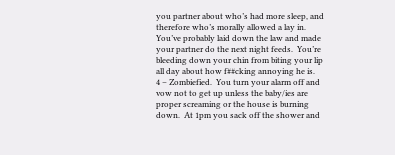you partner about who’s had more sleep, and therefore who’s morally allowed a lay in.  You’ve probably laid down the law and made your partner do the next night feeds.  You’re bleeding down your chin from biting your lip all day about how f##cking annoying he is.
4 – Zombiefied.  You turn your alarm off and vow not to get up unless the baby/ies are proper screaming or the house is burning down.  At 1pm you sack off the shower and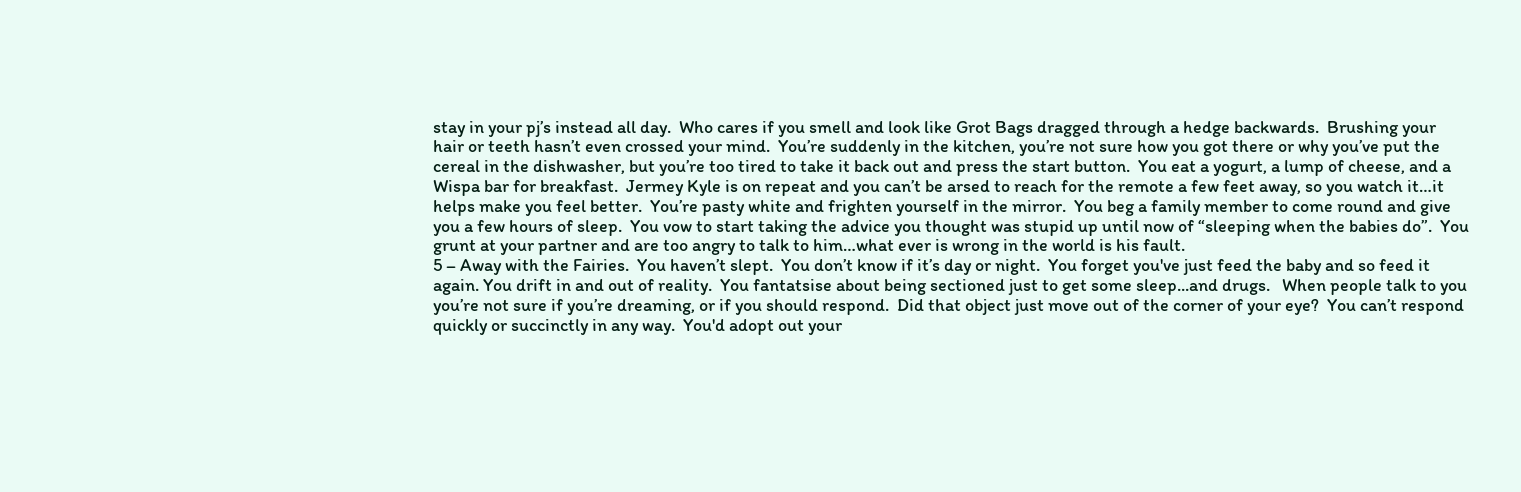stay in your pj’s instead all day.  Who cares if you smell and look like Grot Bags dragged through a hedge backwards.  Brushing your hair or teeth hasn’t even crossed your mind.  You’re suddenly in the kitchen, you’re not sure how you got there or why you’ve put the cereal in the dishwasher, but you’re too tired to take it back out and press the start button.  You eat a yogurt, a lump of cheese, and a Wispa bar for breakfast.  Jermey Kyle is on repeat and you can’t be arsed to reach for the remote a few feet away, so you watch it…it helps make you feel better.  You’re pasty white and frighten yourself in the mirror.  You beg a family member to come round and give you a few hours of sleep.  You vow to start taking the advice you thought was stupid up until now of “sleeping when the babies do”.  You grunt at your partner and are too angry to talk to him…what ever is wrong in the world is his fault.
5 – Away with the Fairies.  You haven’t slept.  You don’t know if it’s day or night.  You forget you've just feed the baby and so feed it again. You drift in and out of reality.  You fantatsise about being sectioned just to get some sleep...and drugs.   When people talk to you you’re not sure if you’re dreaming, or if you should respond.  Did that object just move out of the corner of your eye?  You can’t respond quickly or succinctly in any way.  You'd adopt out your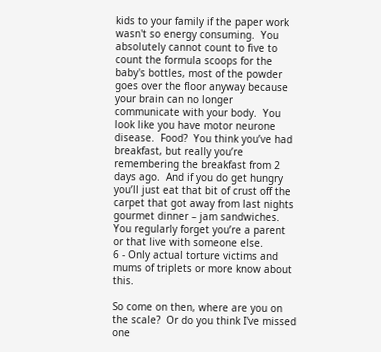kids to your family if the paper work wasn't so energy consuming.  You absolutely cannot count to five to count the formula scoops for the baby's bottles, most of the powder goes over the floor anyway because your brain can no longer communicate with your body.  You look like you have motor neurone disease.  Food?  You think you’ve had breakfast, but really you’re remembering the breakfast from 2 days ago.  And if you do get hungry you’ll just eat that bit of crust off the carpet that got away from last nights gourmet dinner – jam sandwiches.  You regularly forget you’re a parent or that live with someone else.
6 - Only actual torture victims and mums of triplets or more know about this.

So come on then, where are you on the scale?  Or do you think I've missed one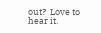out?  Love to hear it.